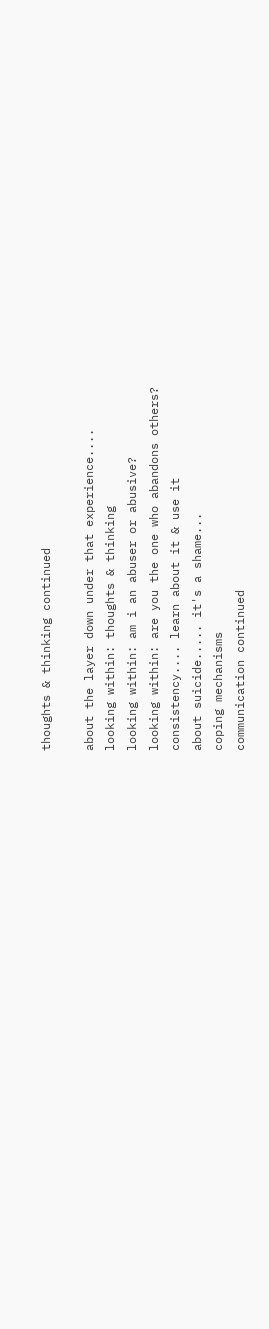thoughts & thinking continued

about the layer down under that experience....
looking within: thoughts & thinking
looking within: am i an abuser or abusive?
looking within: are you the one who abandons others?
consistency.... learn about it & use it
about suicide..... it's a shame...
coping mechanisms
communication continued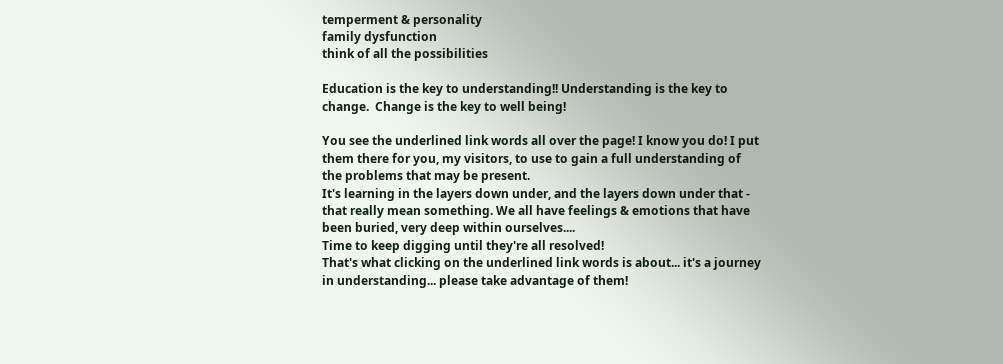temperment & personality
family dysfunction
think of all the possibilities

Education is the key to understanding!! Understanding is the key to change.  Change is the key to well being!

You see the underlined link words all over the page! I know you do! I put them there for you, my visitors, to use to gain a full understanding of the problems that may be present.
It's learning in the layers down under, and the layers down under that - that really mean something. We all have feelings & emotions that have been buried, very deep within ourselves....
Time to keep digging until they're all resolved!
That's what clicking on the underlined link words is about... it's a journey in understanding... please take advantage of them!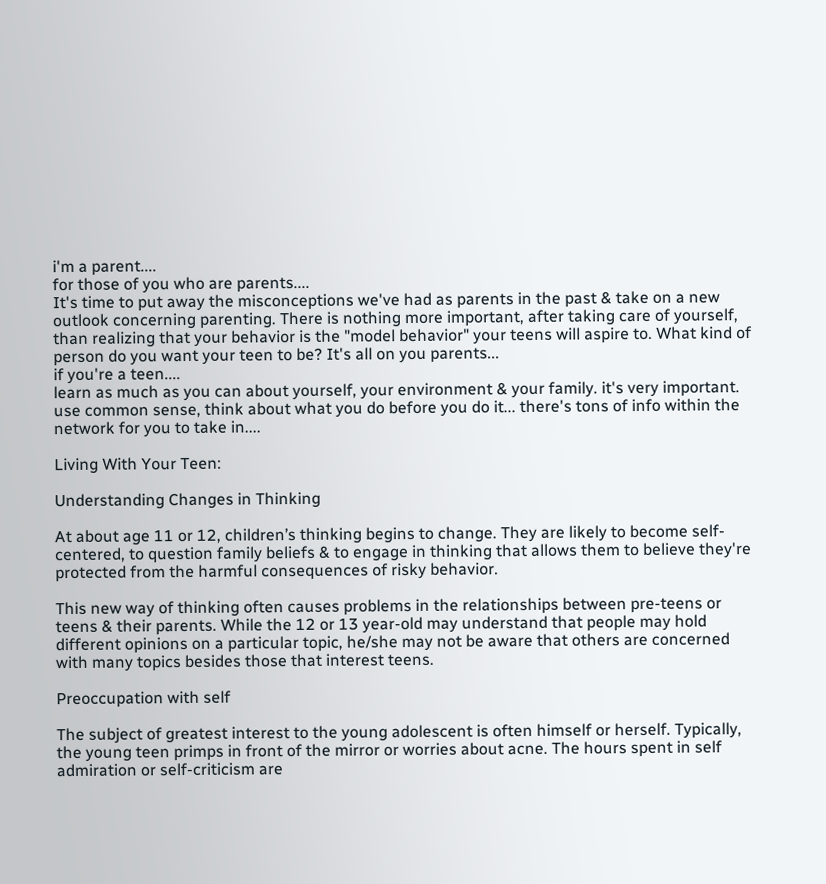i'm a parent....
for those of you who are parents....
It's time to put away the misconceptions we've had as parents in the past & take on a new outlook concerning parenting. There is nothing more important, after taking care of yourself, than realizing that your behavior is the "model behavior" your teens will aspire to. What kind of person do you want your teen to be? It's all on you parents...
if you're a teen....
learn as much as you can about yourself, your environment & your family. it's very important. use common sense, think about what you do before you do it... there's tons of info within the network for you to take in....

Living With Your Teen:

Understanding Changes in Thinking

At about age 11 or 12, children’s thinking begins to change. They are likely to become self-centered, to question family beliefs & to engage in thinking that allows them to believe they're protected from the harmful consequences of risky behavior.

This new way of thinking often causes problems in the relationships between pre-teens or teens & their parents. While the 12 or 13 year-old may understand that people may hold different opinions on a particular topic, he/she may not be aware that others are concerned with many topics besides those that interest teens.

Preoccupation with self

The subject of greatest interest to the young adolescent is often himself or herself. Typically, the young teen primps in front of the mirror or worries about acne. The hours spent in self admiration or self-criticism are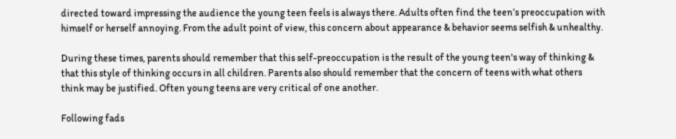directed toward impressing the audience the young teen feels is always there. Adults often find the teen’s preoccupation with himself or herself annoying. From the adult point of view, this concern about appearance & behavior seems selfish & unhealthy.

During these times, parents should remember that this self-preoccupation is the result of the young teen's way of thinking & that this style of thinking occurs in all children. Parents also should remember that the concern of teens with what others think may be justified. Often young teens are very critical of one another.

Following fads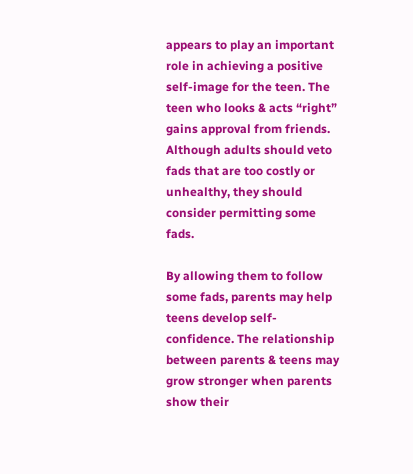appears to play an important role in achieving a positive self-image for the teen. The teen who looks & acts “right” gains approval from friends. Although adults should veto fads that are too costly or unhealthy, they should consider permitting some fads.

By allowing them to follow some fads, parents may help teens develop self-confidence. The relationship between parents & teens may grow stronger when parents show their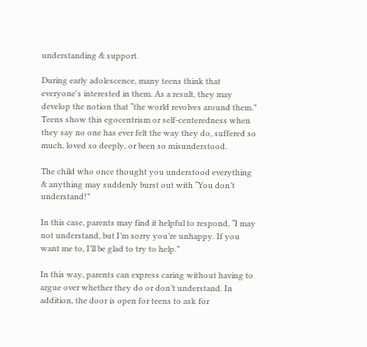understanding & support.

During early adolescence, many teens think that everyone's interested in them. As a result, they may develop the notion that “the world revolves around them.” Teens show this egocentrism or self-centeredness when they say no one has ever felt the way they do, suffered so much, loved so deeply, or been so misunderstood.

The child who once thought you understood everything & anything may suddenly burst out with “You don’t understand!”

In this case, parents may find it helpful to respond, “I may not understand, but I’m sorry you’re unhappy. If you want me to, I’ll be glad to try to help.”

In this way, parents can express caring without having to argue over whether they do or don’t understand. In addition, the door is open for teens to ask for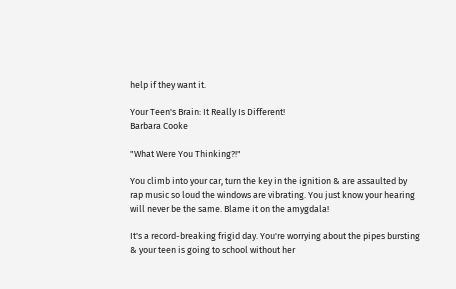help if they want it.

Your Teen's Brain: It Really Is Different!
Barbara Cooke

"What Were You Thinking?!"

You climb into your car, turn the key in the ignition & are assaulted by rap music so loud the windows are vibrating. You just know your hearing will never be the same. Blame it on the amygdala!

It's a record-breaking frigid day. You're worrying about the pipes bursting & your teen is going to school without her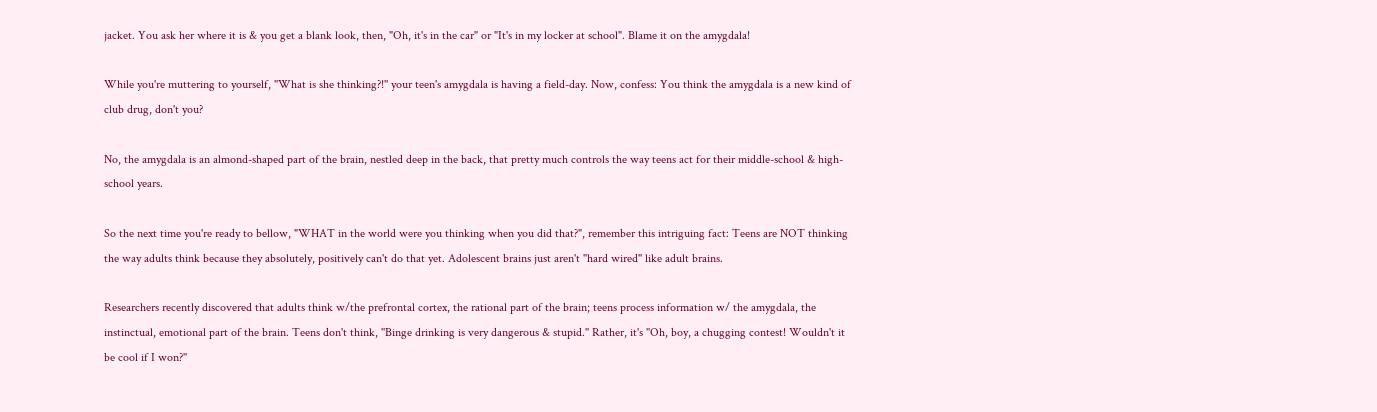jacket. You ask her where it is & you get a blank look, then, "Oh, it's in the car" or "It's in my locker at school". Blame it on the amygdala!

While you're muttering to yourself, ''What is she thinking?!'' your teen's amygdala is having a field-day. Now, confess: You think the amygdala is a new kind of club drug, don't you?

No, the amygdala is an almond-shaped part of the brain, nestled deep in the back, that pretty much controls the way teens act for their middle-school & high-school years.

So the next time you're ready to bellow, "WHAT in the world were you thinking when you did that?", remember this intriguing fact: Teens are NOT thinking the way adults think because they absolutely, positively can't do that yet. Adolescent brains just aren't ''hard wired'' like adult brains.

Researchers recently discovered that adults think w/the prefrontal cortex, the rational part of the brain; teens process information w/ the amygdala, the instinctual, emotional part of the brain. Teens don't think, ''Binge drinking is very dangerous & stupid.'' Rather, it's ''Oh, boy, a chugging contest! Wouldn't it be cool if I won?''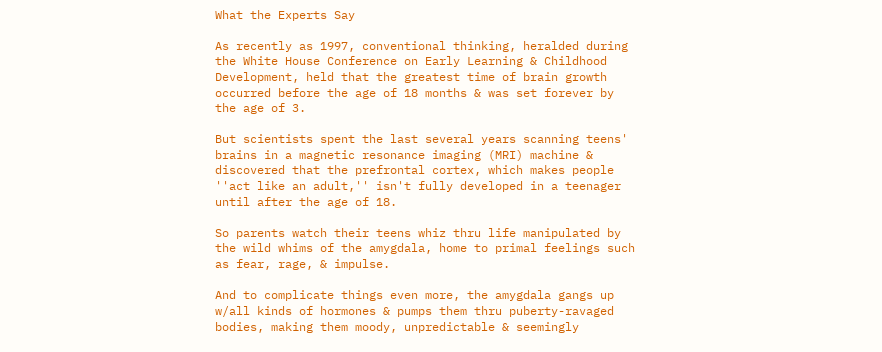What the Experts Say

As recently as 1997, conventional thinking, heralded during the White House Conference on Early Learning & Childhood Development, held that the greatest time of brain growth occurred before the age of 18 months & was set forever by the age of 3.

But scientists spent the last several years scanning teens' brains in a magnetic resonance imaging (MRI) machine & discovered that the prefrontal cortex, which makes people ''act like an adult,'' isn't fully developed in a teenager until after the age of 18.

So parents watch their teens whiz thru life manipulated by the wild whims of the amygdala, home to primal feelings such as fear, rage, & impulse.

And to complicate things even more, the amygdala gangs up w/all kinds of hormones & pumps them thru puberty-ravaged bodies, making them moody, unpredictable & seemingly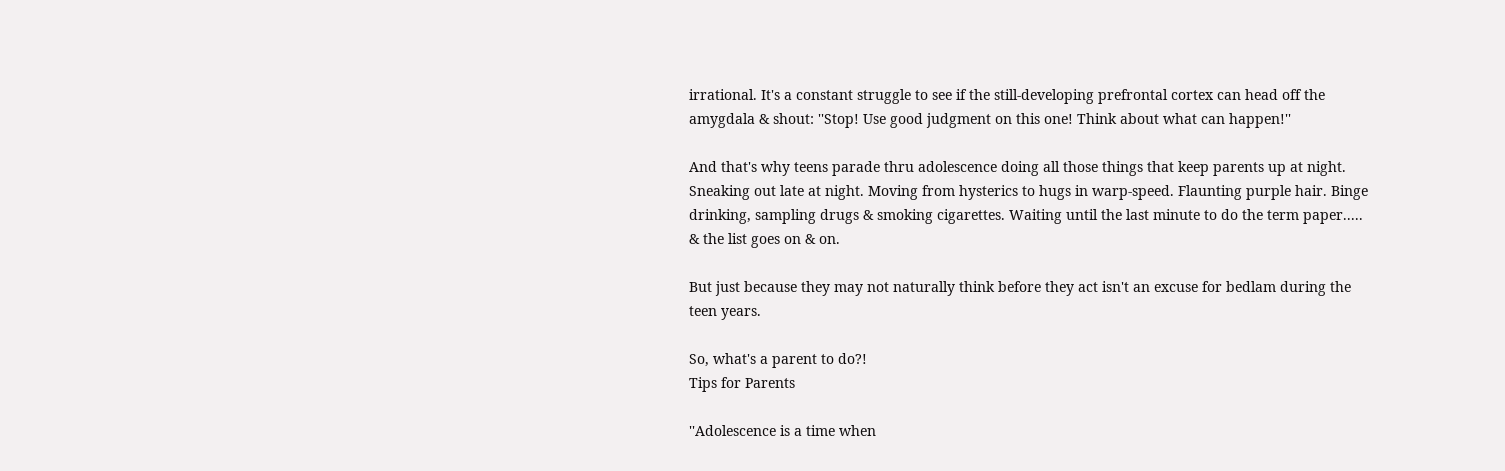irrational. It's a constant struggle to see if the still-developing prefrontal cortex can head off the amygdala & shout: ''Stop! Use good judgment on this one! Think about what can happen!''

And that's why teens parade thru adolescence doing all those things that keep parents up at night. Sneaking out late at night. Moving from hysterics to hugs in warp-speed. Flaunting purple hair. Binge drinking, sampling drugs & smoking cigarettes. Waiting until the last minute to do the term paper.....  & the list goes on & on.

But just because they may not naturally think before they act isn't an excuse for bedlam during the teen years.

So, what's a parent to do?!
Tips for Parents

''Adolescence is a time when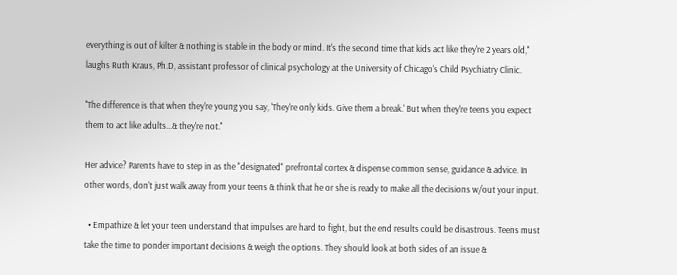everything is out of kilter & nothing is stable in the body or mind. It's the second time that kids act like they're 2 years old,'' laughs Ruth Kraus, Ph.D, assistant professor of clinical psychology at the University of Chicago's Child Psychiatry Clinic.

''The difference is that when they're young you say, 'They're only kids. Give them a break.' But when they're teens you expect them to act like adults...& they're not.''

Her advice? Parents have to step in as the "designated" prefrontal cortex & dispense common sense, guidance & advice. In other words, don't just walk away from your teens & think that he or she is ready to make all the decisions w/out your input.

  • Empathize & let your teen understand that impulses are hard to fight, but the end results could be disastrous. Teens must take the time to ponder important decisions & weigh the options. They should look at both sides of an issue &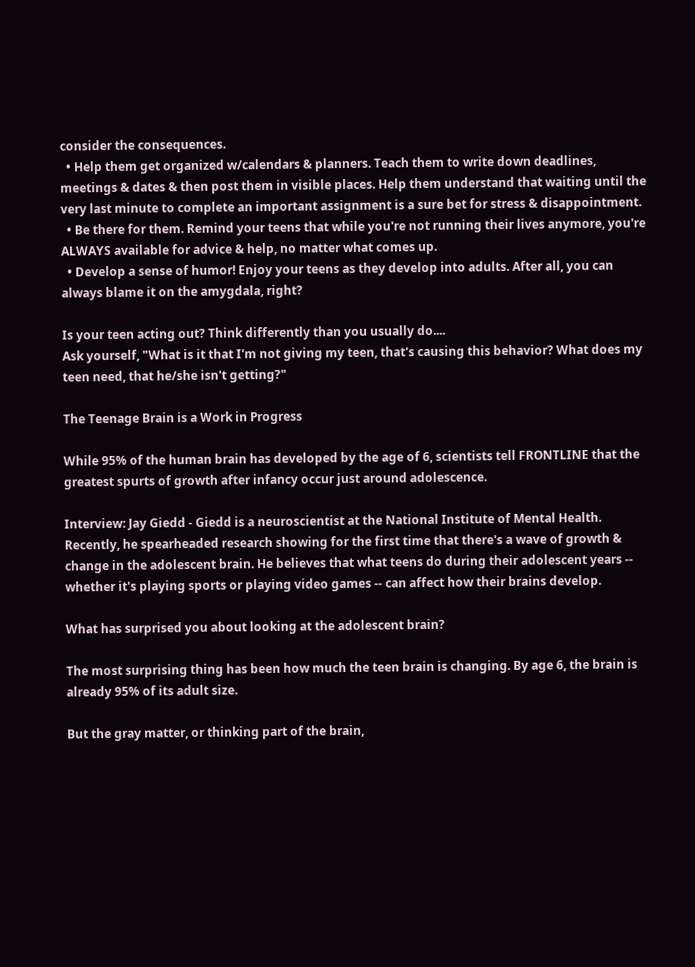consider the consequences.
  • Help them get organized w/calendars & planners. Teach them to write down deadlines, meetings & dates & then post them in visible places. Help them understand that waiting until the very last minute to complete an important assignment is a sure bet for stress & disappointment.
  • Be there for them. Remind your teens that while you're not running their lives anymore, you're ALWAYS available for advice & help, no matter what comes up.
  • Develop a sense of humor! Enjoy your teens as they develop into adults. After all, you can always blame it on the amygdala, right?

Is your teen acting out? Think differently than you usually do....
Ask yourself, "What is it that I'm not giving my teen, that's causing this behavior? What does my teen need, that he/she isn't getting?"

The Teenage Brain is a Work in Progress

While 95% of the human brain has developed by the age of 6, scientists tell FRONTLINE that the greatest spurts of growth after infancy occur just around adolescence.

Interview: Jay Giedd - Giedd is a neuroscientist at the National Institute of Mental Health. Recently, he spearheaded research showing for the first time that there's a wave of growth & change in the adolescent brain. He believes that what teens do during their adolescent years -- whether it's playing sports or playing video games -- can affect how their brains develop.

What has surprised you about looking at the adolescent brain?

The most surprising thing has been how much the teen brain is changing. By age 6, the brain is already 95% of its adult size.

But the gray matter, or thinking part of the brain,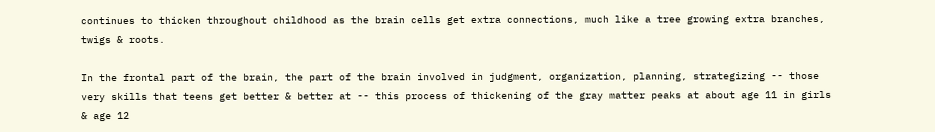continues to thicken throughout childhood as the brain cells get extra connections, much like a tree growing extra branches, twigs & roots.

In the frontal part of the brain, the part of the brain involved in judgment, organization, planning, strategizing -- those very skills that teens get better & better at -- this process of thickening of the gray matter peaks at about age 11 in girls & age 12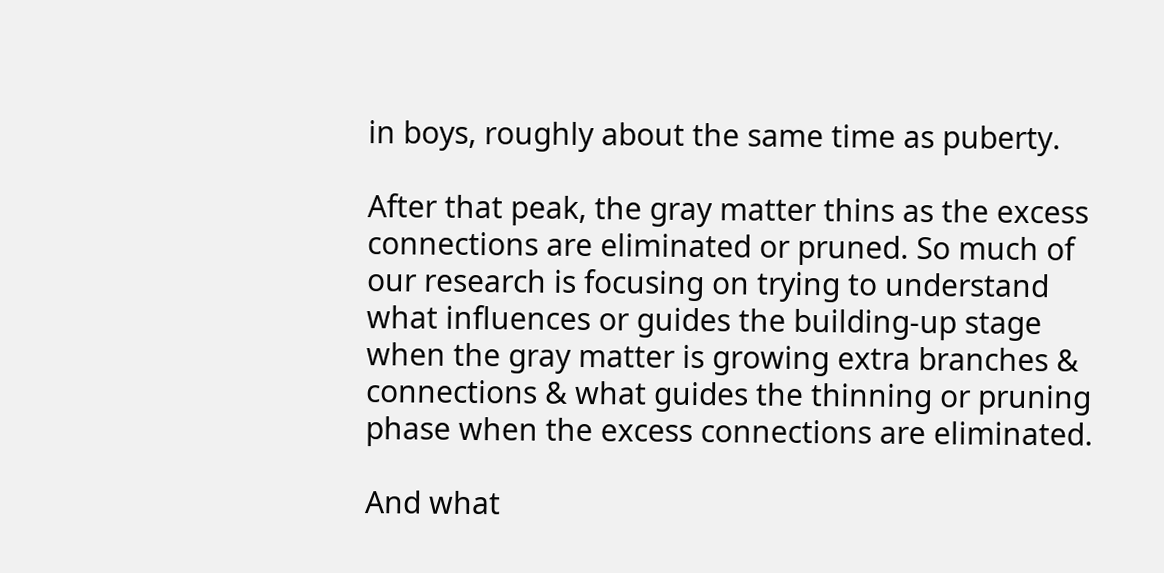in boys, roughly about the same time as puberty.

After that peak, the gray matter thins as the excess connections are eliminated or pruned. So much of our research is focusing on trying to understand what influences or guides the building-up stage when the gray matter is growing extra branches & connections & what guides the thinning or pruning phase when the excess connections are eliminated.

And what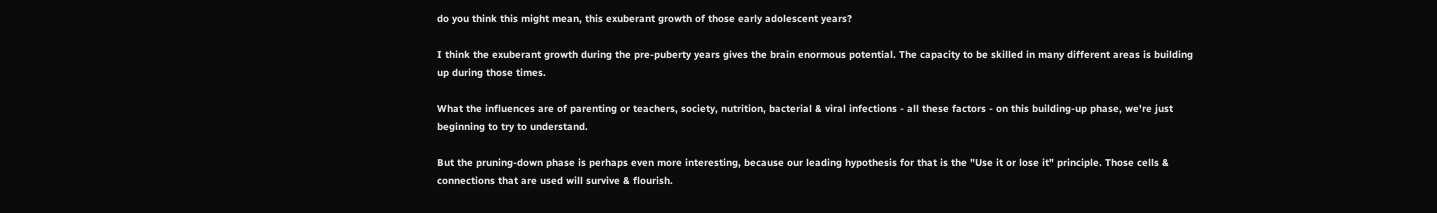do you think this might mean, this exuberant growth of those early adolescent years?

I think the exuberant growth during the pre-puberty years gives the brain enormous potential. The capacity to be skilled in many different areas is building up during those times.

What the influences are of parenting or teachers, society, nutrition, bacterial & viral infections - all these factors - on this building-up phase, we're just beginning to try to understand.

But the pruning-down phase is perhaps even more interesting, because our leading hypothesis for that is the "Use it or lose it" principle. Those cells & connections that are used will survive & flourish.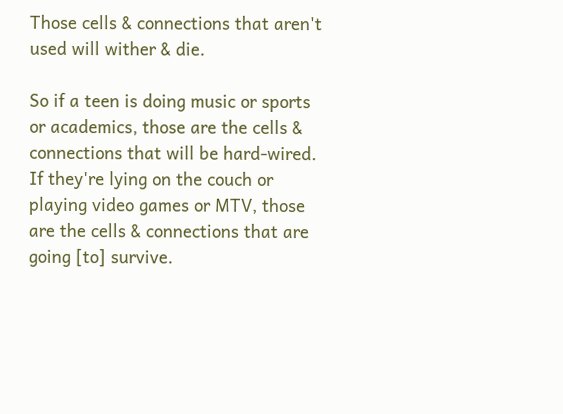Those cells & connections that aren't used will wither & die.

So if a teen is doing music or sports or academics, those are the cells & connections that will be hard-wired. If they're lying on the couch or playing video games or MTV, those are the cells & connections that are going [to] survive.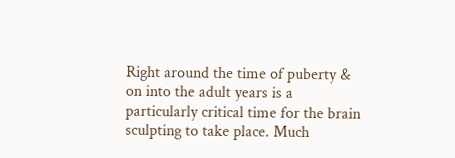Right around the time of puberty & on into the adult years is a particularly critical time for the brain sculpting to take place. Much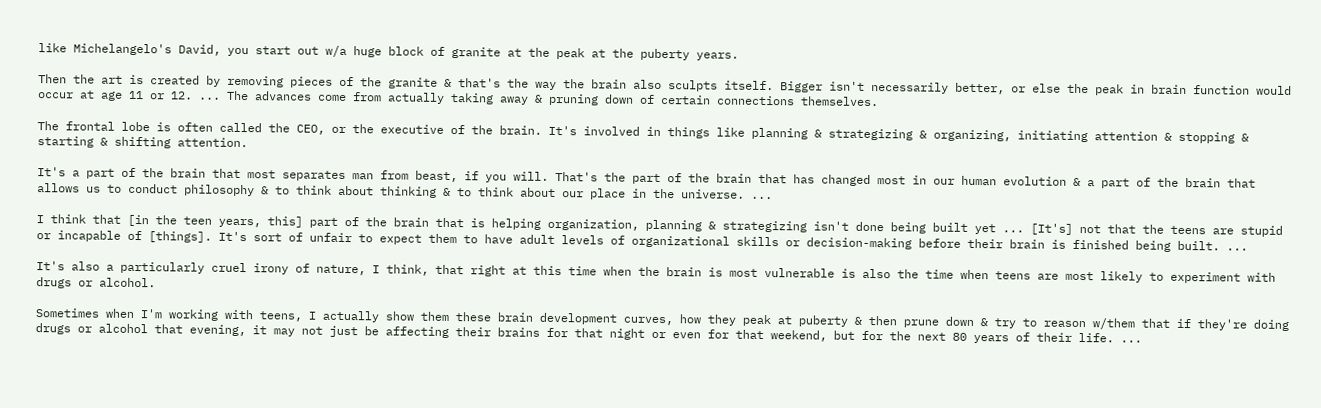like Michelangelo's David, you start out w/a huge block of granite at the peak at the puberty years.

Then the art is created by removing pieces of the granite & that's the way the brain also sculpts itself. Bigger isn't necessarily better, or else the peak in brain function would occur at age 11 or 12. ... The advances come from actually taking away & pruning down of certain connections themselves.

The frontal lobe is often called the CEO, or the executive of the brain. It's involved in things like planning & strategizing & organizing, initiating attention & stopping & starting & shifting attention.

It's a part of the brain that most separates man from beast, if you will. That's the part of the brain that has changed most in our human evolution & a part of the brain that allows us to conduct philosophy & to think about thinking & to think about our place in the universe. ...

I think that [in the teen years, this] part of the brain that is helping organization, planning & strategizing isn't done being built yet ... [It's] not that the teens are stupid or incapable of [things]. It's sort of unfair to expect them to have adult levels of organizational skills or decision-making before their brain is finished being built. ...

It's also a particularly cruel irony of nature, I think, that right at this time when the brain is most vulnerable is also the time when teens are most likely to experiment with drugs or alcohol.

Sometimes when I'm working with teens, I actually show them these brain development curves, how they peak at puberty & then prune down & try to reason w/them that if they're doing drugs or alcohol that evening, it may not just be affecting their brains for that night or even for that weekend, but for the next 80 years of their life. ...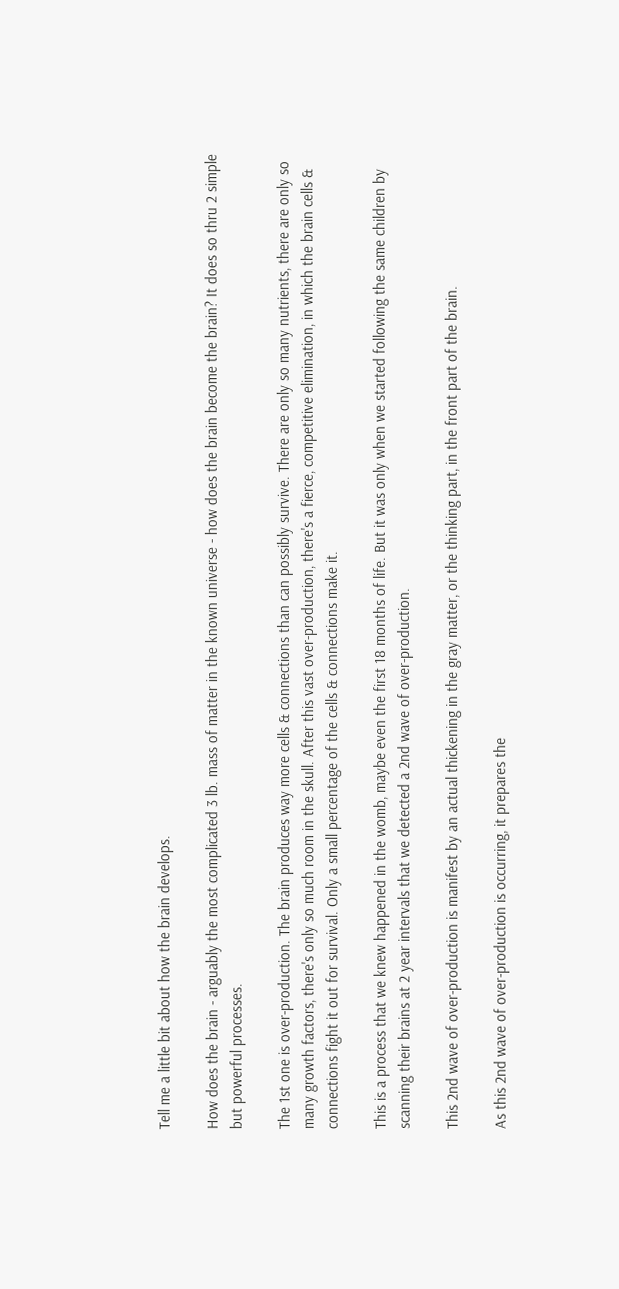Tell me a little bit about how the brain develops.

How does the brain - arguably the most complicated 3 lb. mass of matter in the known universe - how does the brain become the brain? It does so thru 2 simple but powerful processes.

The 1st one is over-production. The brain produces way more cells & connections than can possibly survive. There are only so many nutrients, there are only so many growth factors, there's only so much room in the skull. After this vast over-production, there's a fierce, competitive elimination, in which the brain cells & connections fight it out for survival. Only a small percentage of the cells & connections make it.

This is a process that we knew happened in the womb, maybe even the first 18 months of life. But it was only when we started following the same children by scanning their brains at 2 year intervals that we detected a 2nd wave of over-production.

This 2nd wave of over-production is manifest by an actual thickening in the gray matter, or the thinking part, in the front part of the brain.

As this 2nd wave of over-production is occurring, it prepares the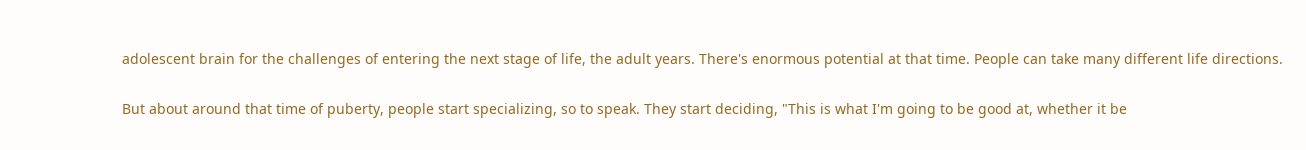adolescent brain for the challenges of entering the next stage of life, the adult years. There's enormous potential at that time. People can take many different life directions.

But about around that time of puberty, people start specializing, so to speak. They start deciding, "This is what I'm going to be good at, whether it be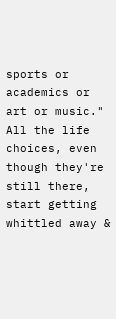sports or academics or art or music." All the life choices, even though they're still there, start getting whittled away &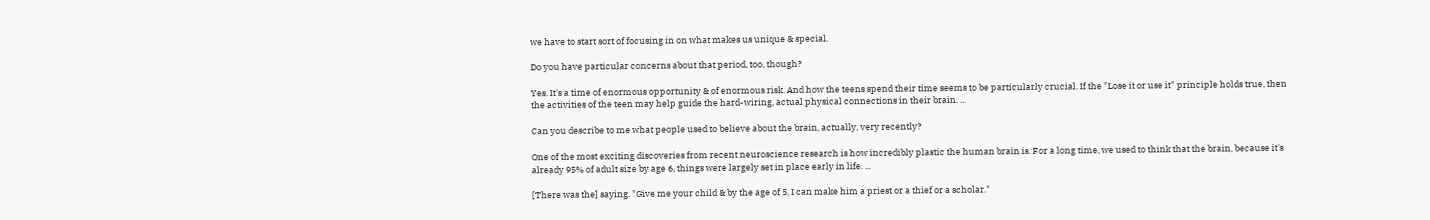we have to start sort of focusing in on what makes us unique & special.

Do you have particular concerns about that period, too, though?

Yes. It's a time of enormous opportunity & of enormous risk. And how the teens spend their time seems to be particularly crucial. If the "Lose it or use it" principle holds true, then the activities of the teen may help guide the hard-wiring, actual physical connections in their brain. ...

Can you describe to me what people used to believe about the brain, actually, very recently?

One of the most exciting discoveries from recent neuroscience research is how incredibly plastic the human brain is. For a long time, we used to think that the brain, because it's already 95% of adult size by age 6, things were largely set in place early in life. ...

[There was the] saying. "Give me your child & by the age of 5, I can make him a priest or a thief or a scholar."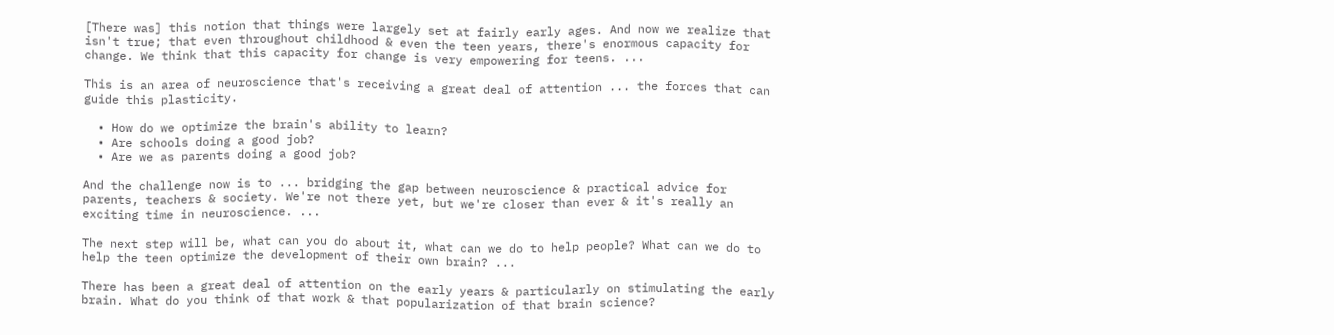[There was] this notion that things were largely set at fairly early ages. And now we realize that isn't true; that even throughout childhood & even the teen years, there's enormous capacity for change. We think that this capacity for change is very empowering for teens. ...

This is an area of neuroscience that's receiving a great deal of attention ... the forces that can guide this plasticity.

  • How do we optimize the brain's ability to learn?
  • Are schools doing a good job?
  • Are we as parents doing a good job?

And the challenge now is to ... bridging the gap between neuroscience & practical advice for parents, teachers & society. We're not there yet, but we're closer than ever & it's really an exciting time in neuroscience. ...

The next step will be, what can you do about it, what can we do to help people? What can we do to help the teen optimize the development of their own brain? ...

There has been a great deal of attention on the early years & particularly on stimulating the early brain. What do you think of that work & that popularization of that brain science?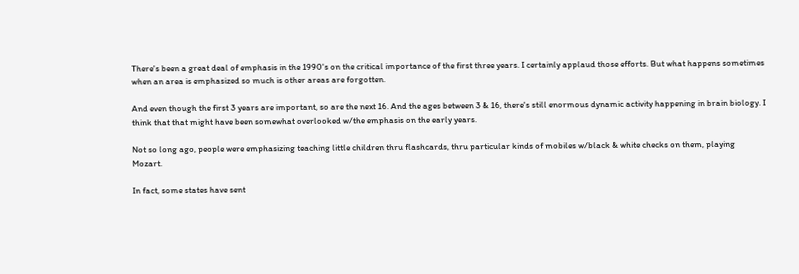There's been a great deal of emphasis in the 1990's on the critical importance of the first three years. I certainly applaud those efforts. But what happens sometimes when an area is emphasized so much is other areas are forgotten.

And even though the first 3 years are important, so are the next 16. And the ages between 3 & 16, there's still enormous dynamic activity happening in brain biology. I think that that might have been somewhat overlooked w/the emphasis on the early years.

Not so long ago, people were emphasizing teaching little children thru flashcards, thru particular kinds of mobiles w/black & white checks on them, playing Mozart.

In fact, some states have sent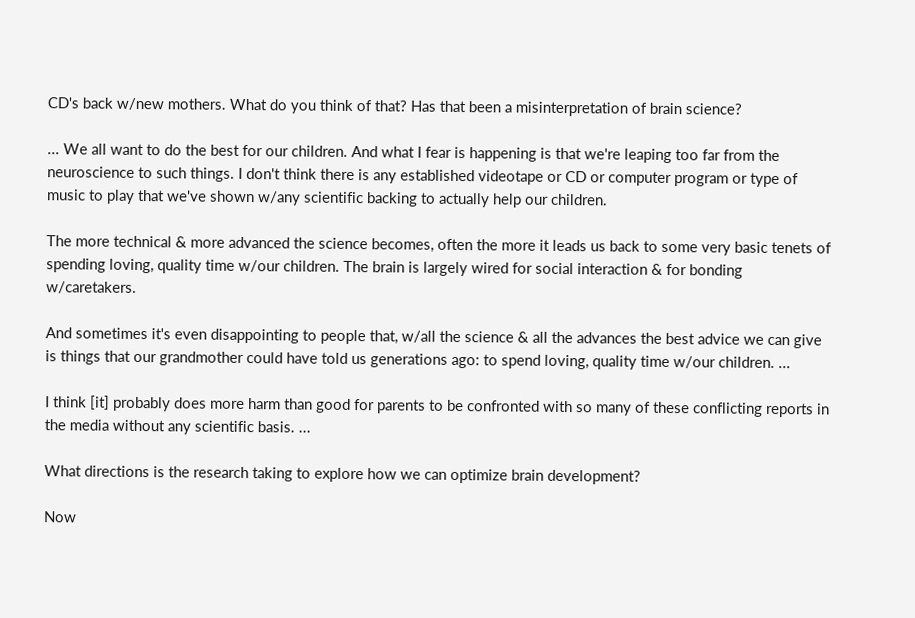CD's back w/new mothers. What do you think of that? Has that been a misinterpretation of brain science?

... We all want to do the best for our children. And what I fear is happening is that we're leaping too far from the neuroscience to such things. I don't think there is any established videotape or CD or computer program or type of music to play that we've shown w/any scientific backing to actually help our children.

The more technical & more advanced the science becomes, often the more it leads us back to some very basic tenets of spending loving, quality time w/our children. The brain is largely wired for social interaction & for bonding w/caretakers.

And sometimes it's even disappointing to people that, w/all the science & all the advances the best advice we can give is things that our grandmother could have told us generations ago: to spend loving, quality time w/our children. ...

I think [it] probably does more harm than good for parents to be confronted with so many of these conflicting reports in the media without any scientific basis. ...

What directions is the research taking to explore how we can optimize brain development?

Now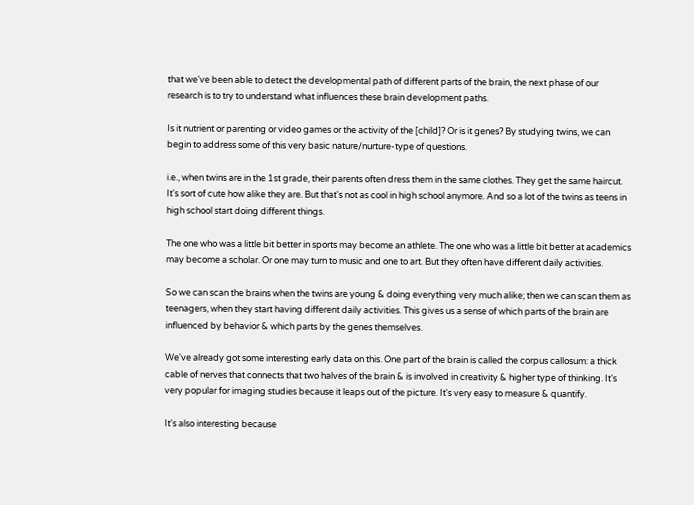that we've been able to detect the developmental path of different parts of the brain, the next phase of our research is to try to understand what influences these brain development paths.

Is it nutrient or parenting or video games or the activity of the [child]? Or is it genes? By studying twins, we can begin to address some of this very basic nature/nurture-type of questions.

i.e., when twins are in the 1st grade, their parents often dress them in the same clothes. They get the same haircut. It's sort of cute how alike they are. But that's not as cool in high school anymore. And so a lot of the twins as teens in high school start doing different things.

The one who was a little bit better in sports may become an athlete. The one who was a little bit better at academics may become a scholar. Or one may turn to music and one to art. But they often have different daily activities.

So we can scan the brains when the twins are young & doing everything very much alike; then we can scan them as teenagers, when they start having different daily activities. This gives us a sense of which parts of the brain are influenced by behavior & which parts by the genes themselves.

We've already got some interesting early data on this. One part of the brain is called the corpus callosum: a thick cable of nerves that connects that two halves of the brain & is involved in creativity & higher type of thinking. It's very popular for imaging studies because it leaps out of the picture. It's very easy to measure & quantify.

It's also interesting because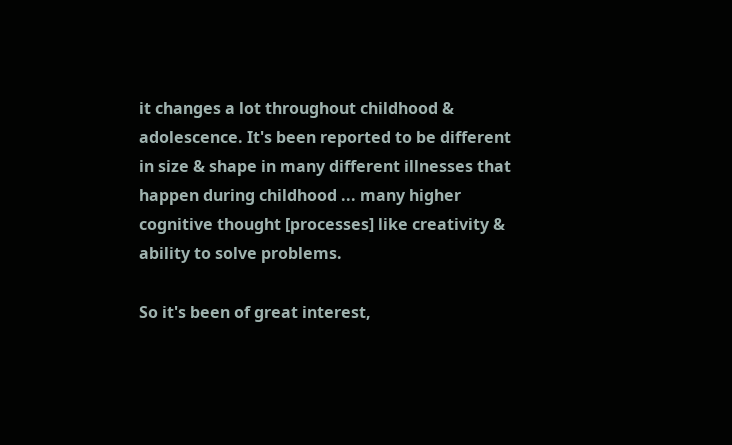it changes a lot throughout childhood & adolescence. It's been reported to be different in size & shape in many different illnesses that happen during childhood ... many higher cognitive thought [processes] like creativity & ability to solve problems.

So it's been of great interest,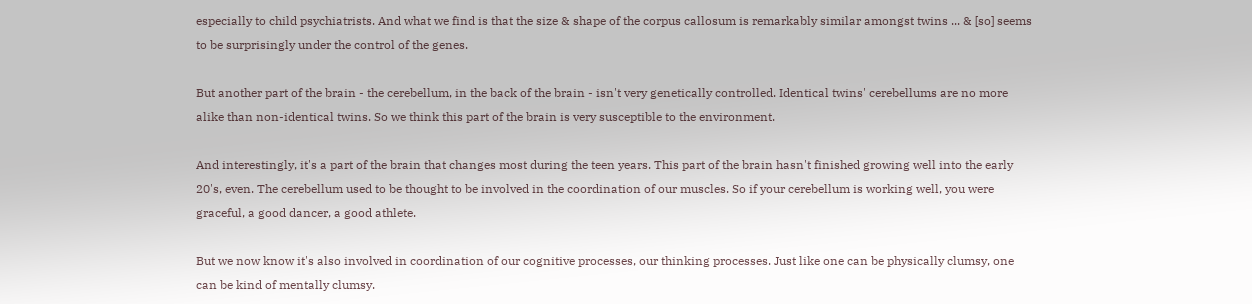especially to child psychiatrists. And what we find is that the size & shape of the corpus callosum is remarkably similar amongst twins ... & [so] seems to be surprisingly under the control of the genes.

But another part of the brain - the cerebellum, in the back of the brain - isn't very genetically controlled. Identical twins' cerebellums are no more alike than non-identical twins. So we think this part of the brain is very susceptible to the environment.

And interestingly, it's a part of the brain that changes most during the teen years. This part of the brain hasn't finished growing well into the early 20's, even. The cerebellum used to be thought to be involved in the coordination of our muscles. So if your cerebellum is working well, you were graceful, a good dancer, a good athlete.

But we now know it's also involved in coordination of our cognitive processes, our thinking processes. Just like one can be physically clumsy, one can be kind of mentally clumsy.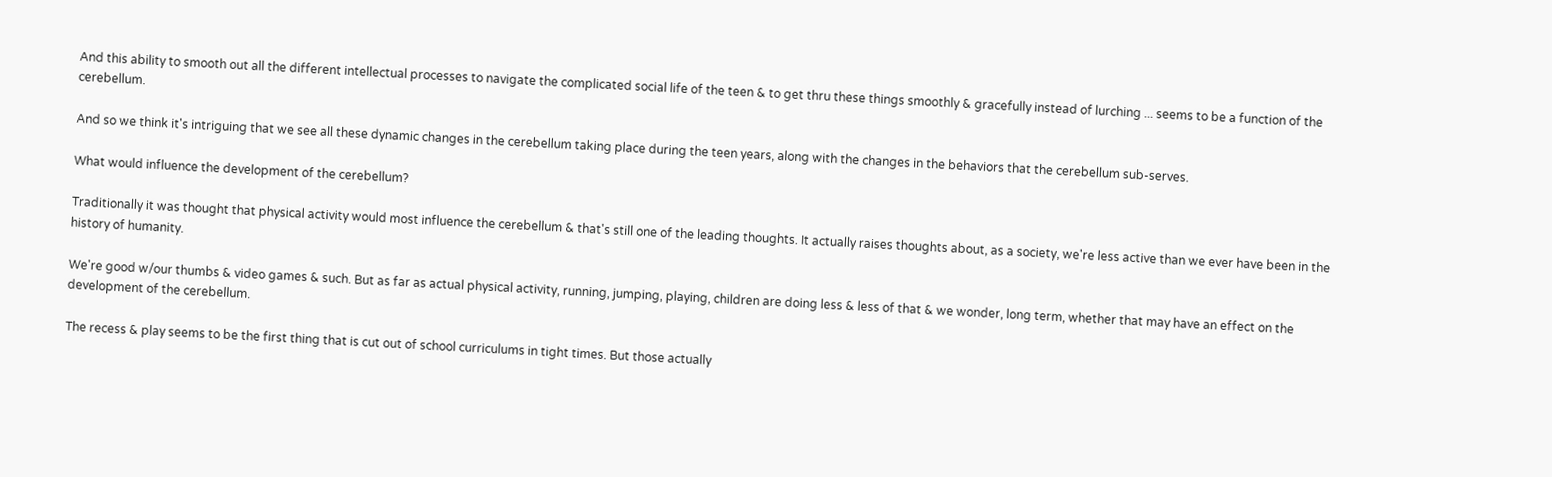And this ability to smooth out all the different intellectual processes to navigate the complicated social life of the teen & to get thru these things smoothly & gracefully instead of lurching ... seems to be a function of the cerebellum.

And so we think it's intriguing that we see all these dynamic changes in the cerebellum taking place during the teen years, along with the changes in the behaviors that the cerebellum sub-serves.

What would influence the development of the cerebellum?

Traditionally it was thought that physical activity would most influence the cerebellum & that's still one of the leading thoughts. It actually raises thoughts about, as a society, we're less active than we ever have been in the history of humanity.

We're good w/our thumbs & video games & such. But as far as actual physical activity, running, jumping, playing, children are doing less & less of that & we wonder, long term, whether that may have an effect on the development of the cerebellum.

The recess & play seems to be the first thing that is cut out of school curriculums in tight times. But those actually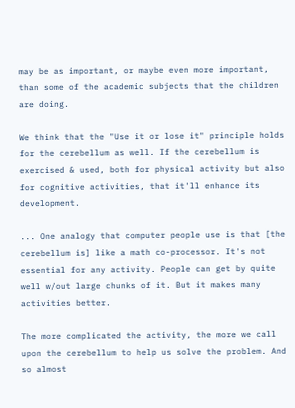may be as important, or maybe even more important, than some of the academic subjects that the children are doing.

We think that the "Use it or lose it" principle holds for the cerebellum as well. If the cerebellum is exercised & used, both for physical activity but also for cognitive activities, that it'll enhance its development.

... One analogy that computer people use is that [the cerebellum is] like a math co-processor. It's not essential for any activity. People can get by quite well w/out large chunks of it. But it makes many activities better.

The more complicated the activity, the more we call upon the cerebellum to help us solve the problem. And so almost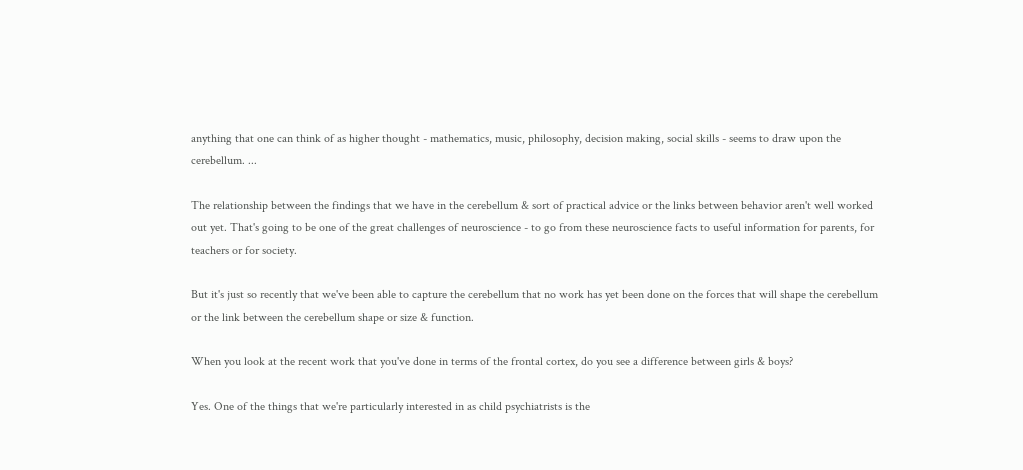anything that one can think of as higher thought - mathematics, music, philosophy, decision making, social skills - seems to draw upon the cerebellum. ...

The relationship between the findings that we have in the cerebellum & sort of practical advice or the links between behavior aren't well worked out yet. That's going to be one of the great challenges of neuroscience - to go from these neuroscience facts to useful information for parents, for teachers or for society.

But it's just so recently that we've been able to capture the cerebellum that no work has yet been done on the forces that will shape the cerebellum or the link between the cerebellum shape or size & function.

When you look at the recent work that you've done in terms of the frontal cortex, do you see a difference between girls & boys?

Yes. One of the things that we're particularly interested in as child psychiatrists is the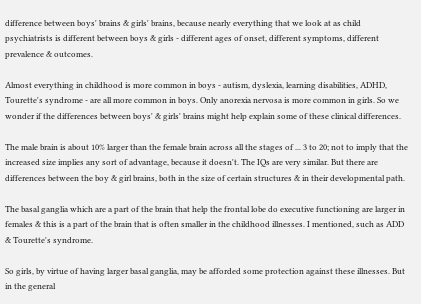difference between boys' brains & girls' brains, because nearly everything that we look at as child psychiatrists is different between boys & girls - different ages of onset, different symptoms, different prevalence & outcomes.

Almost everything in childhood is more common in boys - autism, dyslexia, learning disabilities, ADHD, Tourette's syndrome - are all more common in boys. Only anorexia nervosa is more common in girls. So we wonder if the differences between boys' & girls' brains might help explain some of these clinical differences.

The male brain is about 10% larger than the female brain across all the stages of ... 3 to 20; not to imply that the increased size implies any sort of advantage, because it doesn't. The IQs are very similar. But there are differences between the boy & girl brains, both in the size of certain structures & in their developmental path.

The basal ganglia which are a part of the brain that help the frontal lobe do executive functioning are larger in females & this is a part of the brain that is often smaller in the childhood illnesses. I mentioned, such as ADD & Tourette's syndrome.

So girls, by virtue of having larger basal ganglia, may be afforded some protection against these illnesses. But in the general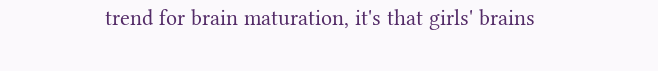trend for brain maturation, it's that girls' brains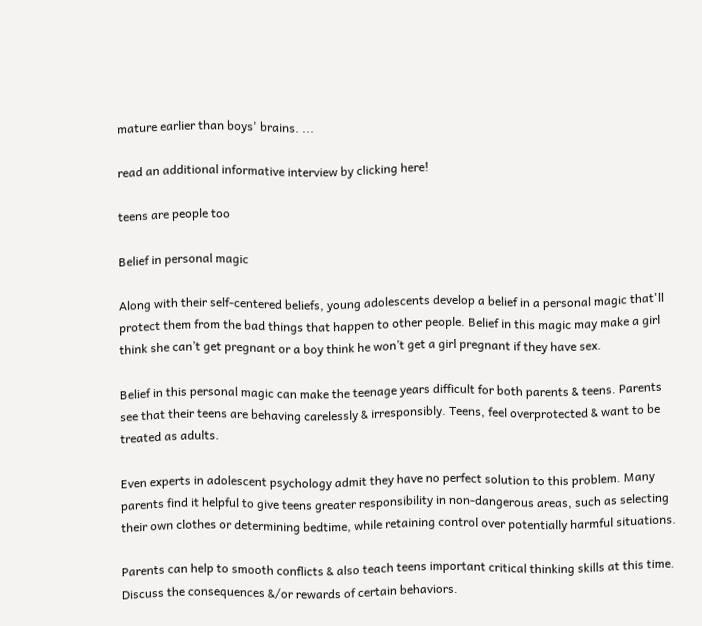mature earlier than boys' brains. ...

read an additional informative interview by clicking here!

teens are people too

Belief in personal magic

Along with their self-centered beliefs, young adolescents develop a belief in a personal magic that'll protect them from the bad things that happen to other people. Belief in this magic may make a girl think she can’t get pregnant or a boy think he won’t get a girl pregnant if they have sex.

Belief in this personal magic can make the teenage years difficult for both parents & teens. Parents see that their teens are behaving carelessly & irresponsibly. Teens, feel overprotected & want to be treated as adults.

Even experts in adolescent psychology admit they have no perfect solution to this problem. Many parents find it helpful to give teens greater responsibility in non-dangerous areas, such as selecting their own clothes or determining bedtime, while retaining control over potentially harmful situations.

Parents can help to smooth conflicts & also teach teens important critical thinking skills at this time. Discuss the consequences &/or rewards of certain behaviors.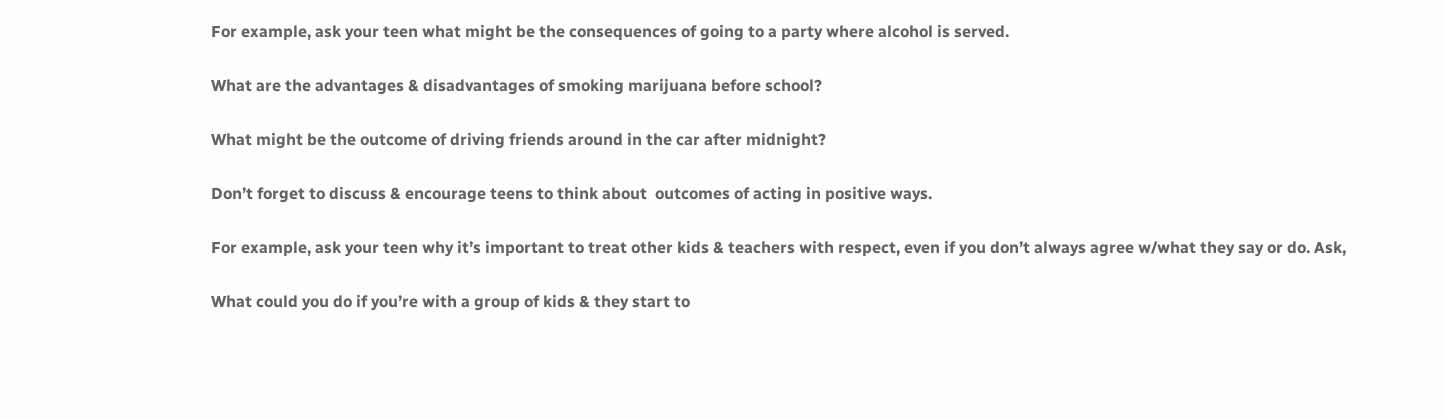For example, ask your teen what might be the consequences of going to a party where alcohol is served.

What are the advantages & disadvantages of smoking marijuana before school?

What might be the outcome of driving friends around in the car after midnight?

Don’t forget to discuss & encourage teens to think about  outcomes of acting in positive ways.

For example, ask your teen why it’s important to treat other kids & teachers with respect, even if you don’t always agree w/what they say or do. Ask,

What could you do if you’re with a group of kids & they start to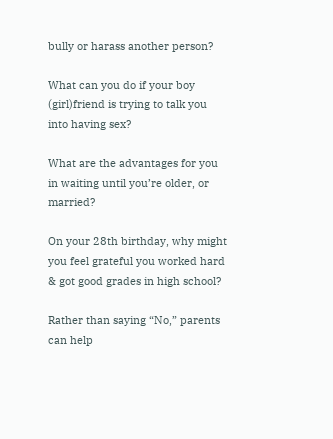bully or harass another person?

What can you do if your boy (girl)friend is trying to talk you into having sex?

What are the advantages for you in waiting until you’re older, or married?

On your 28th birthday, why might you feel grateful you worked hard & got good grades in high school?

Rather than saying “No,” parents can help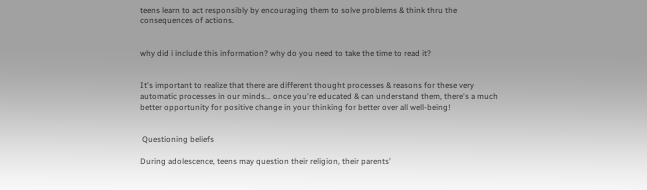teens learn to act responsibly by encouraging them to solve problems & think thru the consequences of actions.


why did i include this information? why do you need to take the time to read it?


It's important to realize that there are different thought processes & reasons for these very automatic processes in our minds... once you're educated & can understand them, there's a much better opportunity for positive change in your thinking for better over all well-being!


 Questioning beliefs

During adolescence, teens may question their religion, their parents’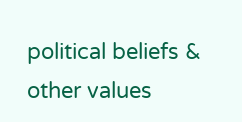political beliefs & other values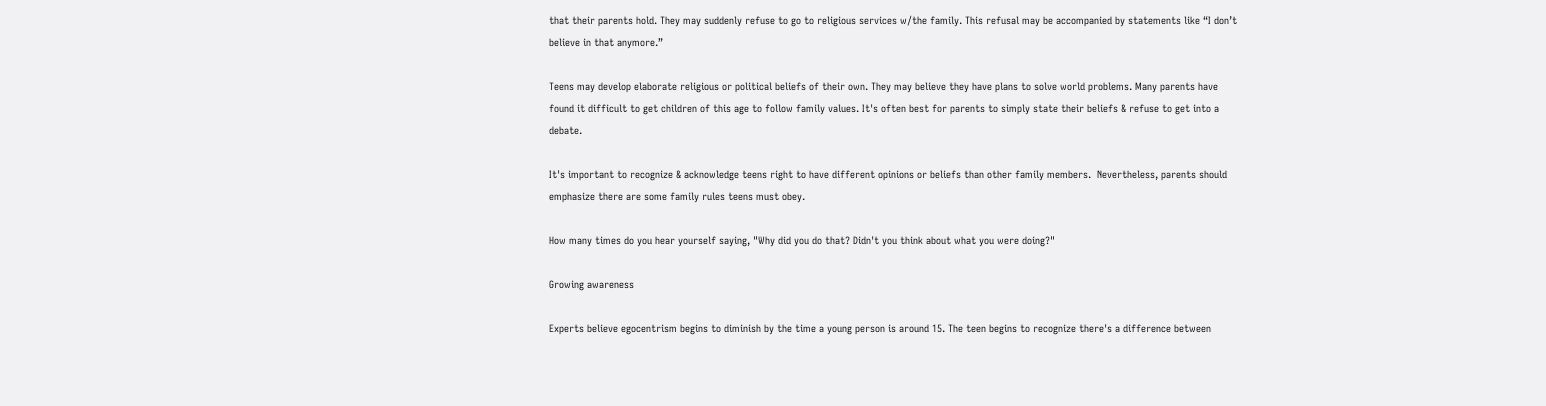that their parents hold. They may suddenly refuse to go to religious services w/the family. This refusal may be accompanied by statements like “I don’t believe in that anymore.”

Teens may develop elaborate religious or political beliefs of their own. They may believe they have plans to solve world problems. Many parents have found it difficult to get children of this age to follow family values. It's often best for parents to simply state their beliefs & refuse to get into a debate.

It's important to recognize & acknowledge teens right to have different opinions or beliefs than other family members.  Nevertheless, parents should emphasize there are some family rules teens must obey.

How many times do you hear yourself saying, "Why did you do that? Didn't you think about what you were doing?"

Growing awareness

Experts believe egocentrism begins to diminish by the time a young person is around 15. The teen begins to recognize there's a difference between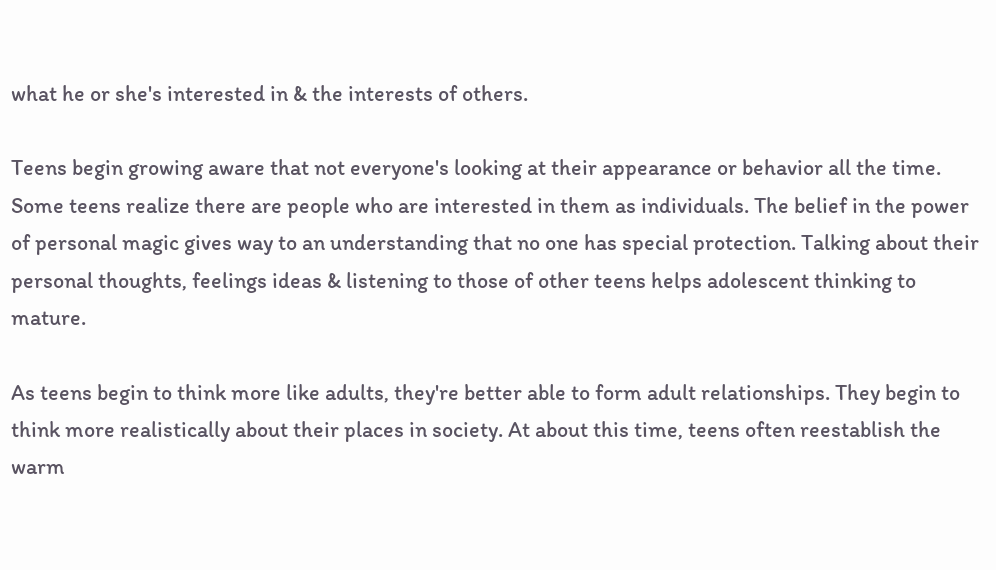what he or she's interested in & the interests of others.

Teens begin growing aware that not everyone's looking at their appearance or behavior all the time. Some teens realize there are people who are interested in them as individuals. The belief in the power of personal magic gives way to an understanding that no one has special protection. Talking about their personal thoughts, feelings ideas & listening to those of other teens helps adolescent thinking to mature.

As teens begin to think more like adults, they're better able to form adult relationships. They begin to think more realistically about their places in society. At about this time, teens often reestablish the warm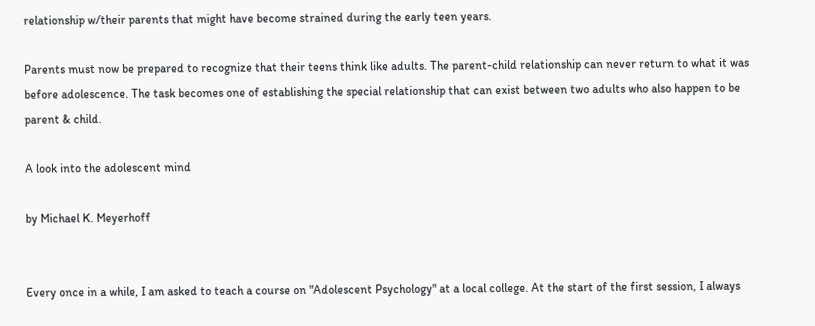relationship w/their parents that might have become strained during the early teen years.

Parents must now be prepared to recognize that their teens think like adults. The parent-child relationship can never return to what it was before adolescence. The task becomes one of establishing the special relationship that can exist between two adults who also happen to be parent & child.

A look into the adolescent mind

by Michael K. Meyerhoff


Every once in a while, I am asked to teach a course on "Adolescent Psychology" at a local college. At the start of the first session, I always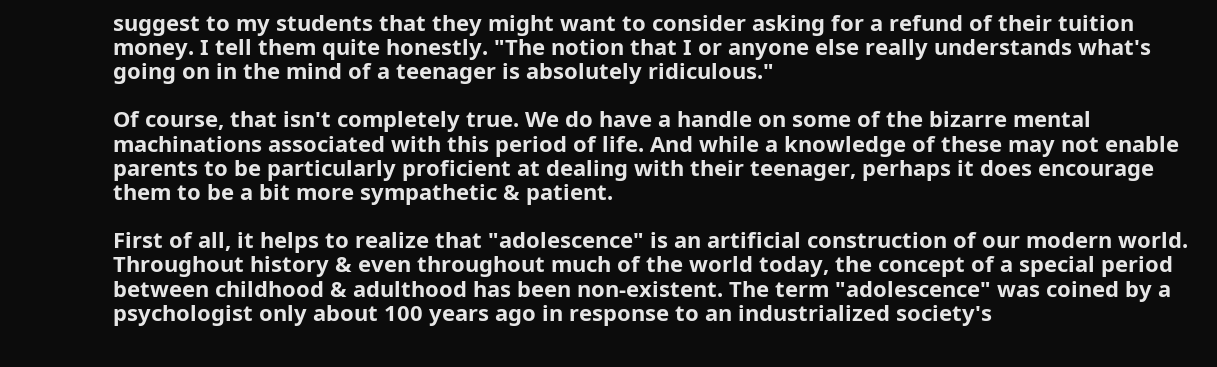suggest to my students that they might want to consider asking for a refund of their tuition money. I tell them quite honestly. "The notion that I or anyone else really understands what's going on in the mind of a teenager is absolutely ridiculous."

Of course, that isn't completely true. We do have a handle on some of the bizarre mental machinations associated with this period of life. And while a knowledge of these may not enable parents to be particularly proficient at dealing with their teenager, perhaps it does encourage them to be a bit more sympathetic & patient.

First of all, it helps to realize that "adolescence" is an artificial construction of our modern world. Throughout history & even throughout much of the world today, the concept of a special period between childhood & adulthood has been non-existent. The term "adolescence" was coined by a psychologist only about 100 years ago in response to an industrialized society's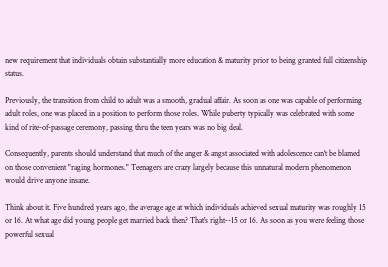new requirement that individuals obtain substantially more education & maturity prior to being granted full citizenship status.

Previously, the transition from child to adult was a smooth, gradual affair. As soon as one was capable of performing adult roles, one was placed in a position to perform those roles. While puberty typically was celebrated with some kind of rite-of-passage ceremony, passing thru the teen years was no big deal.

Consequently, parents should understand that much of the anger & angst associated with adolescence can't be blamed on those convenient "raging hormones." Teenagers are crazy largely because this unnatural modern phenomenon would drive anyone insane.

Think about it. Five hundred years ago, the average age at which individuals achieved sexual maturity was roughly 15 or 16. At what age did young people get married back then? That's right--15 or 16. As soon as you were feeling those powerful sexual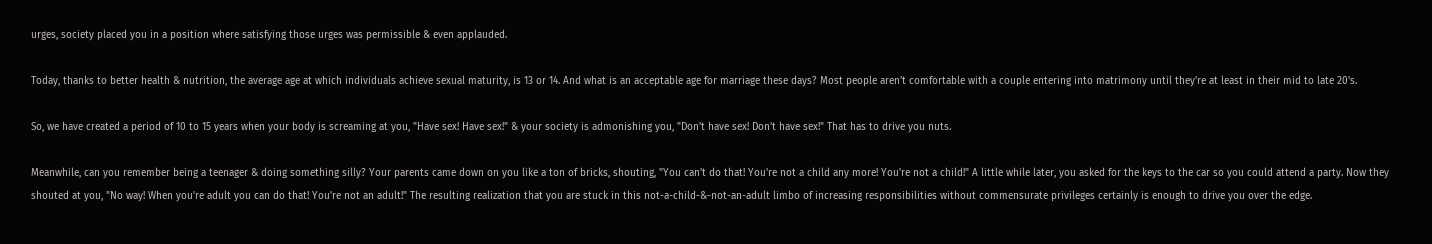urges, society placed you in a position where satisfying those urges was permissible & even applauded.

Today, thanks to better health & nutrition, the average age at which individuals achieve sexual maturity, is 13 or 14. And what is an acceptable age for marriage these days? Most people aren't comfortable with a couple entering into matrimony until they're at least in their mid to late 20's.

So, we have created a period of 10 to 15 years when your body is screaming at you, "Have sex! Have sex!" & your society is admonishing you, "Don't have sex! Don't have sex!" That has to drive you nuts.

Meanwhile, can you remember being a teenager & doing something silly? Your parents came down on you like a ton of bricks, shouting, "You can't do that! You're not a child any more! You're not a child!" A little while later, you asked for the keys to the car so you could attend a party. Now they shouted at you, "No way! When you're adult you can do that! You're not an adult!" The resulting realization that you are stuck in this not-a-child-&-not-an-adult limbo of increasing responsibilities without commensurate privileges certainly is enough to drive you over the edge.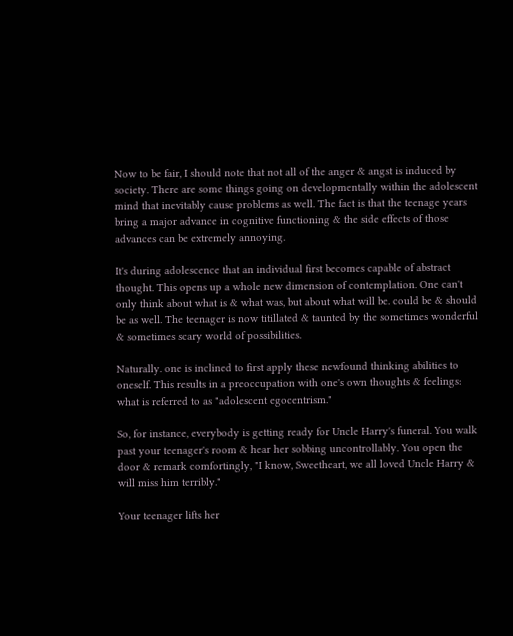Now to be fair, I should note that not all of the anger & angst is induced by society. There are some things going on developmentally within the adolescent mind that inevitably cause problems as well. The fact is that the teenage years bring a major advance in cognitive functioning & the side effects of those advances can be extremely annoying.

It's during adolescence that an individual first becomes capable of abstract thought. This opens up a whole new dimension of contemplation. One can't only think about what is & what was, but about what will be. could be & should be as well. The teenager is now titillated & taunted by the sometimes wonderful & sometimes scary world of possibilities.

Naturally. one is inclined to first apply these newfound thinking abilities to oneself. This results in a preoccupation with one's own thoughts & feelings: what is referred to as "adolescent egocentrism."

So, for instance, everybody is getting ready for Uncle Harry's funeral. You walk past your teenager's room & hear her sobbing uncontrollably. You open the door & remark comfortingly, "I know, Sweetheart, we all loved Uncle Harry & will miss him terribly."

Your teenager lifts her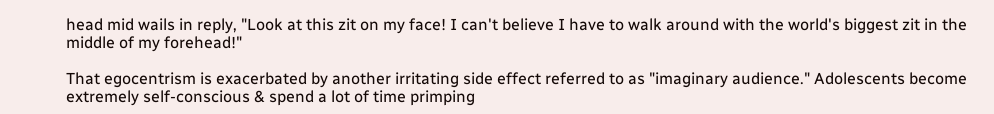head mid wails in reply, "Look at this zit on my face! I can't believe I have to walk around with the world's biggest zit in the middle of my forehead!"

That egocentrism is exacerbated by another irritating side effect referred to as "imaginary audience." Adolescents become extremely self-conscious & spend a lot of time primping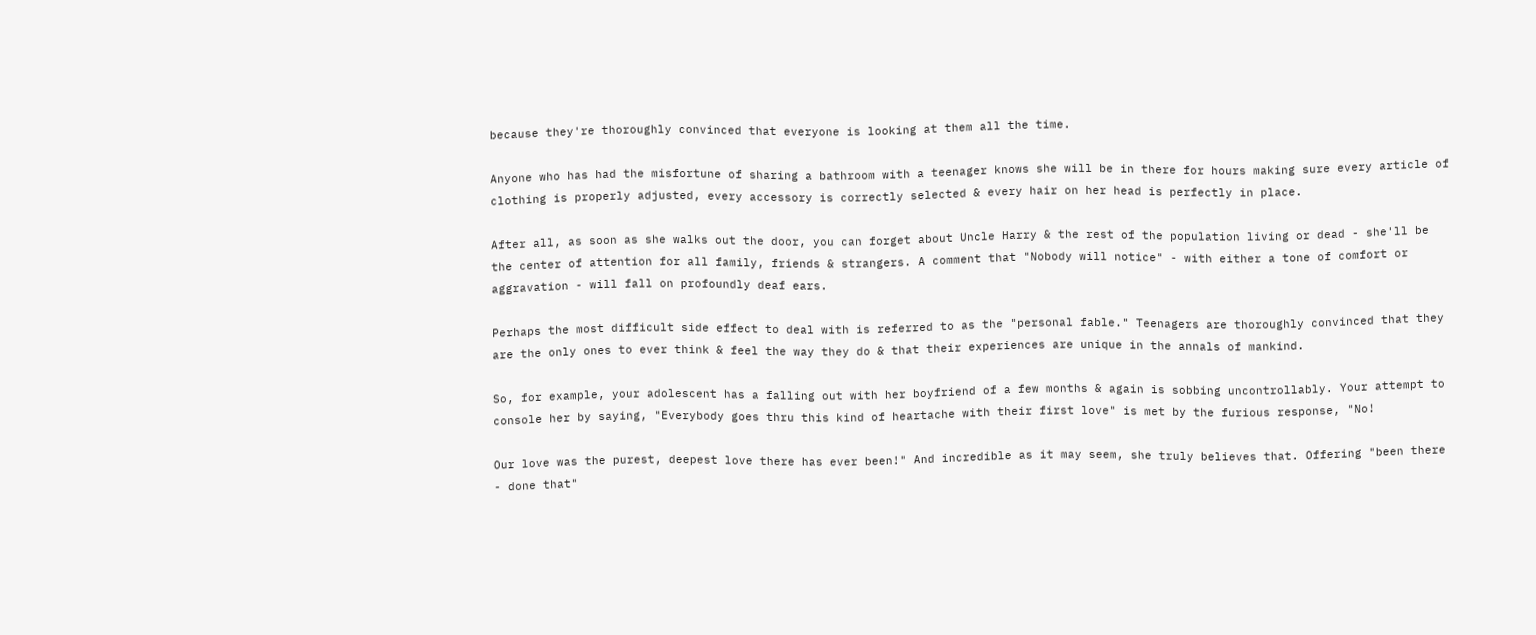because they're thoroughly convinced that everyone is looking at them all the time.

Anyone who has had the misfortune of sharing a bathroom with a teenager knows she will be in there for hours making sure every article of clothing is properly adjusted, every accessory is correctly selected & every hair on her head is perfectly in place.

After all, as soon as she walks out the door, you can forget about Uncle Harry & the rest of the population living or dead - she'll be the center of attention for all family, friends & strangers. A comment that "Nobody will notice" - with either a tone of comfort or aggravation - will fall on profoundly deaf ears.

Perhaps the most difficult side effect to deal with is referred to as the "personal fable." Teenagers are thoroughly convinced that they are the only ones to ever think & feel the way they do & that their experiences are unique in the annals of mankind.

So, for example, your adolescent has a falling out with her boyfriend of a few months & again is sobbing uncontrollably. Your attempt to console her by saying, "Everybody goes thru this kind of heartache with their first love" is met by the furious response, "No!

Our love was the purest, deepest love there has ever been!" And incredible as it may seem, she truly believes that. Offering "been there - done that"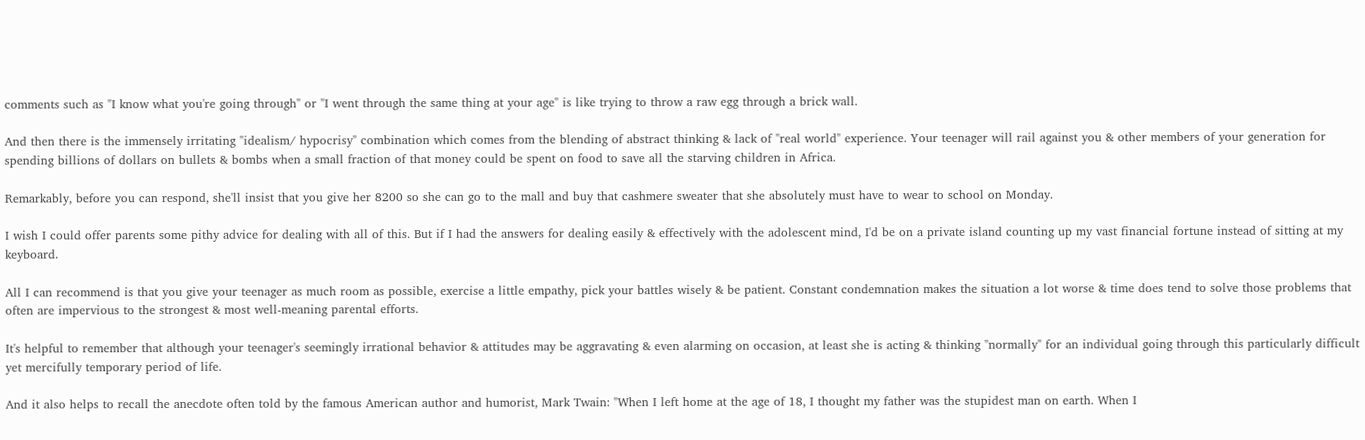comments such as "I know what you're going through" or "I went through the same thing at your age" is like trying to throw a raw egg through a brick wall.

And then there is the immensely irritating "idealism/ hypocrisy" combination which comes from the blending of abstract thinking & lack of "real world" experience. Your teenager will rail against you & other members of your generation for spending billions of dollars on bullets & bombs when a small fraction of that money could be spent on food to save all the starving children in Africa.

Remarkably, before you can respond, she'll insist that you give her 8200 so she can go to the mall and buy that cashmere sweater that she absolutely must have to wear to school on Monday.

I wish I could offer parents some pithy advice for dealing with all of this. But if I had the answers for dealing easily & effectively with the adolescent mind, I'd be on a private island counting up my vast financial fortune instead of sitting at my keyboard.

All I can recommend is that you give your teenager as much room as possible, exercise a little empathy, pick your battles wisely & be patient. Constant condemnation makes the situation a lot worse & time does tend to solve those problems that often are impervious to the strongest & most well-meaning parental efforts.

It's helpful to remember that although your teenager's seemingly irrational behavior & attitudes may be aggravating & even alarming on occasion, at least she is acting & thinking "normally" for an individual going through this particularly difficult yet mercifully temporary period of life.

And it also helps to recall the anecdote often told by the famous American author and humorist, Mark Twain: "When I left home at the age of 18, I thought my father was the stupidest man on earth. When I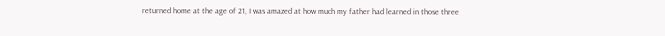returned home at the age of 21, I was amazed at how much my father had learned in those three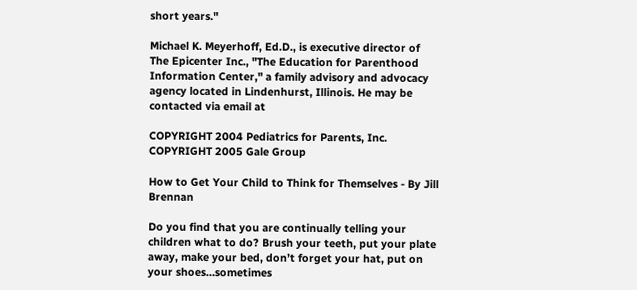short years."

Michael K. Meyerhoff, Ed.D., is executive director of The Epicenter Inc., "The Education for Parenthood Information Center," a family advisory and advocacy agency located in Lindenhurst, Illinois. He may be contacted via email at

COPYRIGHT 2004 Pediatrics for Parents, Inc.
COPYRIGHT 2005 Gale Group

How to Get Your Child to Think for Themselves - By Jill Brennan

Do you find that you are continually telling your children what to do? Brush your teeth, put your plate away, make your bed, don’t forget your hat, put on your shoes…sometimes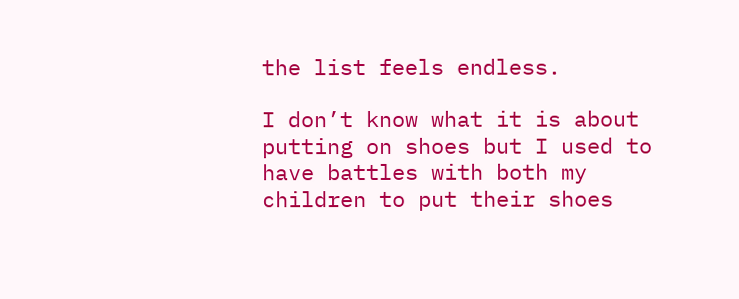the list feels endless.

I don’t know what it is about putting on shoes but I used to have battles with both my children to put their shoes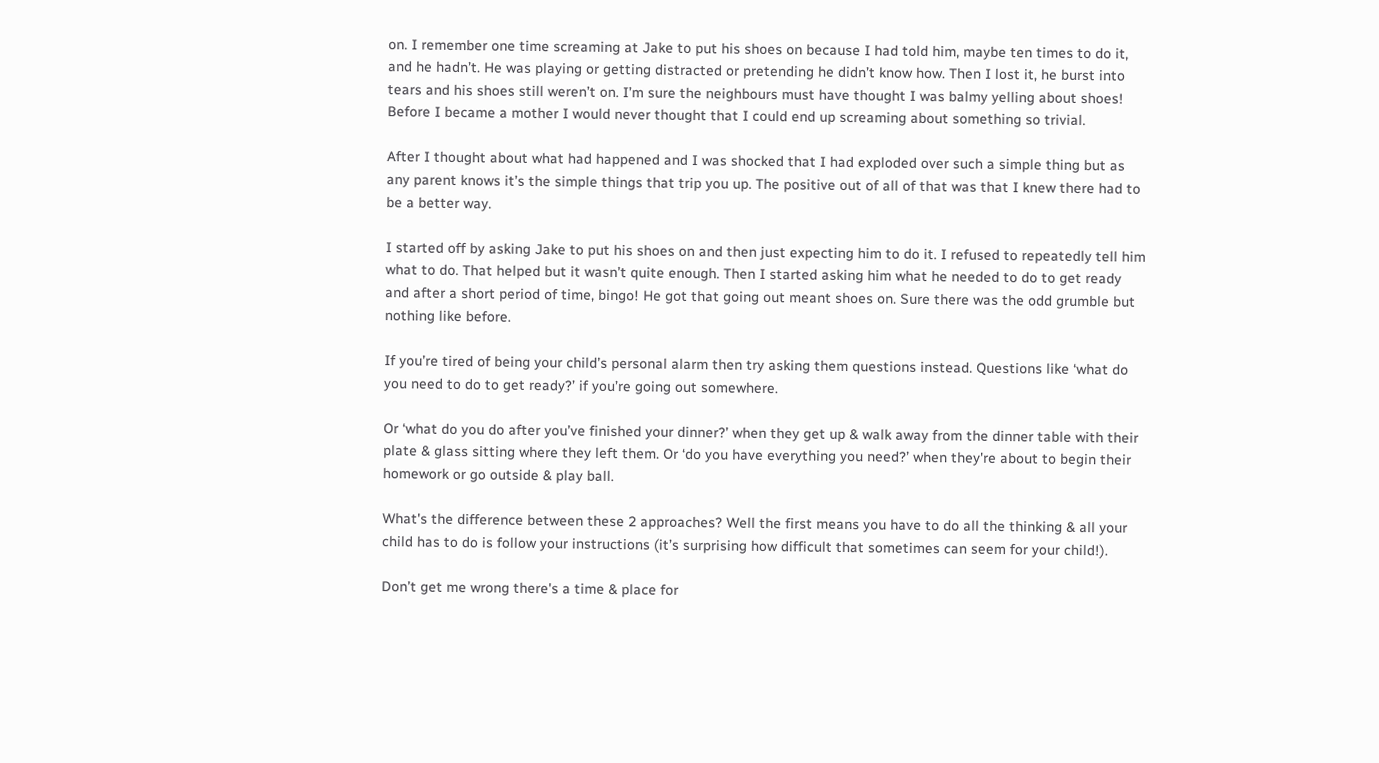on. I remember one time screaming at Jake to put his shoes on because I had told him, maybe ten times to do it, and he hadn’t. He was playing or getting distracted or pretending he didn’t know how. Then I lost it, he burst into tears and his shoes still weren’t on. I’m sure the neighbours must have thought I was balmy yelling about shoes! Before I became a mother I would never thought that I could end up screaming about something so trivial.

After I thought about what had happened and I was shocked that I had exploded over such a simple thing but as any parent knows it’s the simple things that trip you up. The positive out of all of that was that I knew there had to be a better way.

I started off by asking Jake to put his shoes on and then just expecting him to do it. I refused to repeatedly tell him what to do. That helped but it wasn’t quite enough. Then I started asking him what he needed to do to get ready and after a short period of time, bingo! He got that going out meant shoes on. Sure there was the odd grumble but nothing like before.

If you’re tired of being your child’s personal alarm then try asking them questions instead. Questions like ‘what do you need to do to get ready?’ if you’re going out somewhere.

Or ‘what do you do after you’ve finished your dinner?’ when they get up & walk away from the dinner table with their plate & glass sitting where they left them. Or ‘do you have everything you need?’ when they're about to begin their homework or go outside & play ball.

What's the difference between these 2 approaches? Well the first means you have to do all the thinking & all your child has to do is follow your instructions (it’s surprising how difficult that sometimes can seem for your child!).

Don’t get me wrong there's a time & place for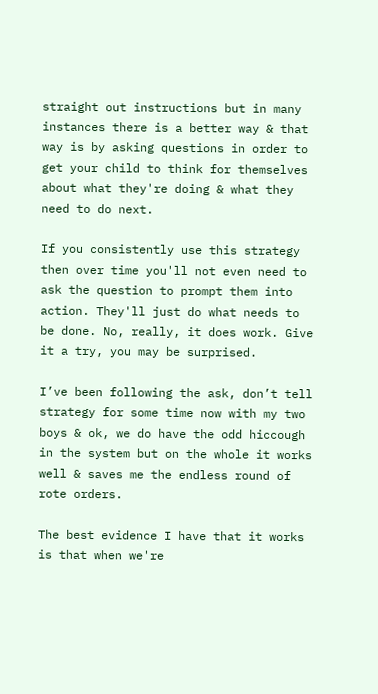straight out instructions but in many instances there is a better way & that way is by asking questions in order to get your child to think for themselves about what they're doing & what they need to do next.

If you consistently use this strategy then over time you'll not even need to ask the question to prompt them into action. They'll just do what needs to be done. No, really, it does work. Give it a try, you may be surprised.

I’ve been following the ask, don’t tell strategy for some time now with my two boys & ok, we do have the odd hiccough in the system but on the whole it works well & saves me the endless round of rote orders.

The best evidence I have that it works is that when we're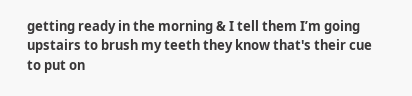getting ready in the morning & I tell them I’m going upstairs to brush my teeth they know that's their cue to put on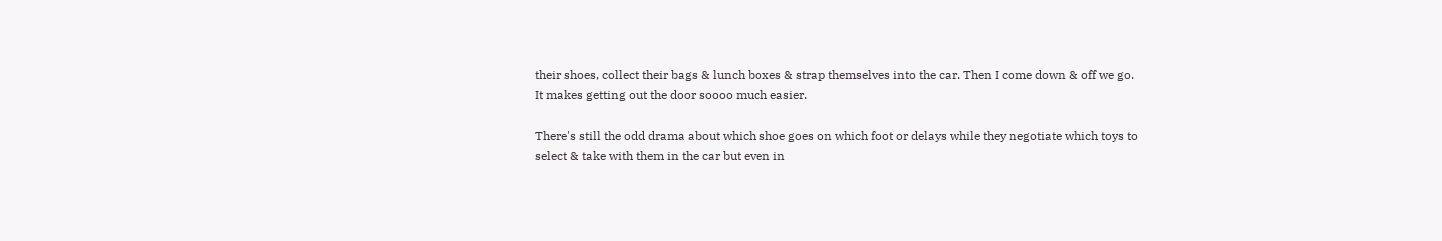their shoes, collect their bags & lunch boxes & strap themselves into the car. Then I come down & off we go. It makes getting out the door soooo much easier.

There's still the odd drama about which shoe goes on which foot or delays while they negotiate which toys to select & take with them in the car but even in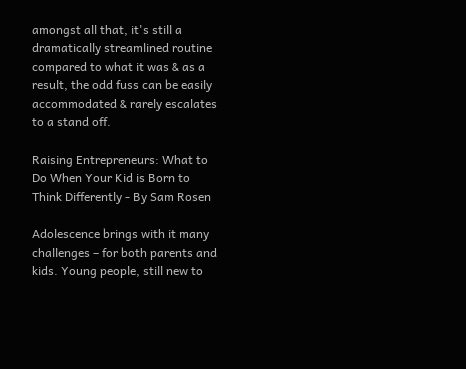amongst all that, it's still a dramatically streamlined routine compared to what it was & as a result, the odd fuss can be easily accommodated & rarely escalates to a stand off.

Raising Entrepreneurs: What to Do When Your Kid is Born to Think Differently - By Sam Rosen

Adolescence brings with it many challenges – for both parents and kids. Young people, still new to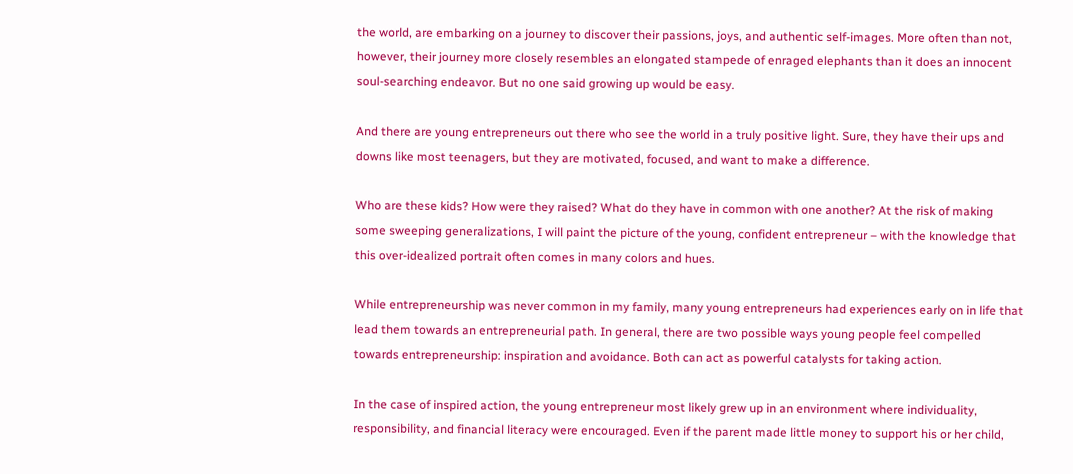the world, are embarking on a journey to discover their passions, joys, and authentic self-images. More often than not, however, their journey more closely resembles an elongated stampede of enraged elephants than it does an innocent soul-searching endeavor. But no one said growing up would be easy.

And there are young entrepreneurs out there who see the world in a truly positive light. Sure, they have their ups and downs like most teenagers, but they are motivated, focused, and want to make a difference.

Who are these kids? How were they raised? What do they have in common with one another? At the risk of making some sweeping generalizations, I will paint the picture of the young, confident entrepreneur – with the knowledge that this over-idealized portrait often comes in many colors and hues.

While entrepreneurship was never common in my family, many young entrepreneurs had experiences early on in life that lead them towards an entrepreneurial path. In general, there are two possible ways young people feel compelled towards entrepreneurship: inspiration and avoidance. Both can act as powerful catalysts for taking action.

In the case of inspired action, the young entrepreneur most likely grew up in an environment where individuality, responsibility, and financial literacy were encouraged. Even if the parent made little money to support his or her child,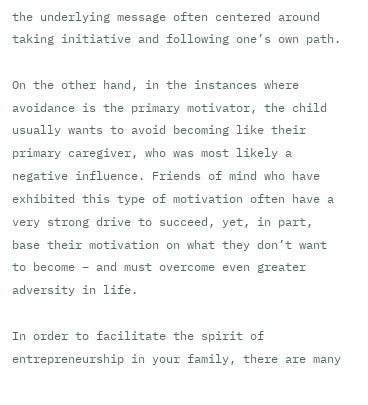the underlying message often centered around taking initiative and following one’s own path.

On the other hand, in the instances where avoidance is the primary motivator, the child usually wants to avoid becoming like their primary caregiver, who was most likely a negative influence. Friends of mind who have exhibited this type of motivation often have a very strong drive to succeed, yet, in part, base their motivation on what they don’t want to become – and must overcome even greater adversity in life.

In order to facilitate the spirit of entrepreneurship in your family, there are many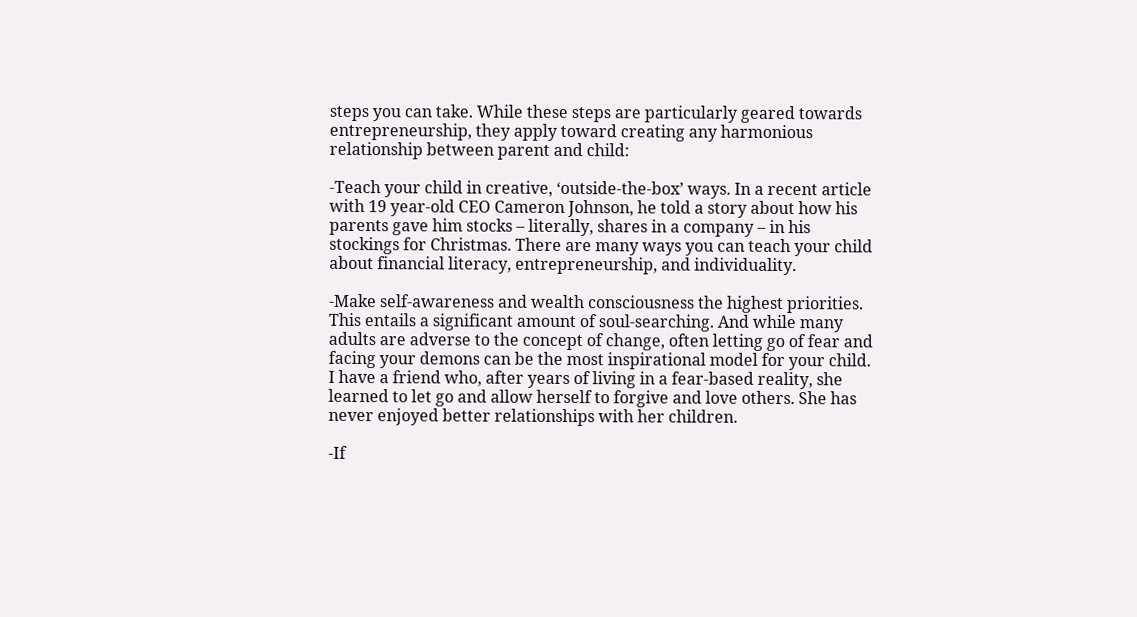steps you can take. While these steps are particularly geared towards entrepreneurship, they apply toward creating any harmonious relationship between parent and child:

-Teach your child in creative, ‘outside-the-box’ ways. In a recent article with 19 year-old CEO Cameron Johnson, he told a story about how his parents gave him stocks – literally, shares in a company – in his stockings for Christmas. There are many ways you can teach your child about financial literacy, entrepreneurship, and individuality.

-Make self-awareness and wealth consciousness the highest priorities. This entails a significant amount of soul-searching. And while many adults are adverse to the concept of change, often letting go of fear and facing your demons can be the most inspirational model for your child. I have a friend who, after years of living in a fear-based reality, she learned to let go and allow herself to forgive and love others. She has never enjoyed better relationships with her children.

-If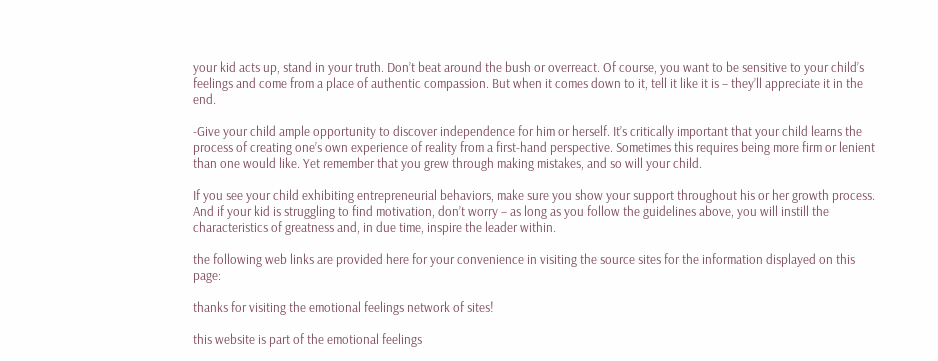your kid acts up, stand in your truth. Don’t beat around the bush or overreact. Of course, you want to be sensitive to your child’s feelings and come from a place of authentic compassion. But when it comes down to it, tell it like it is – they’ll appreciate it in the end.

-Give your child ample opportunity to discover independence for him or herself. It’s critically important that your child learns the process of creating one’s own experience of reality from a first-hand perspective. Sometimes this requires being more firm or lenient than one would like. Yet remember that you grew through making mistakes, and so will your child.

If you see your child exhibiting entrepreneurial behaviors, make sure you show your support throughout his or her growth process. And if your kid is struggling to find motivation, don’t worry – as long as you follow the guidelines above, you will instill the characteristics of greatness and, in due time, inspire the leader within.

the following web links are provided here for your convenience in visiting the source sites for the information displayed on this page:

thanks for visiting the emotional feelings network of sites!

this website is part of the emotional feelings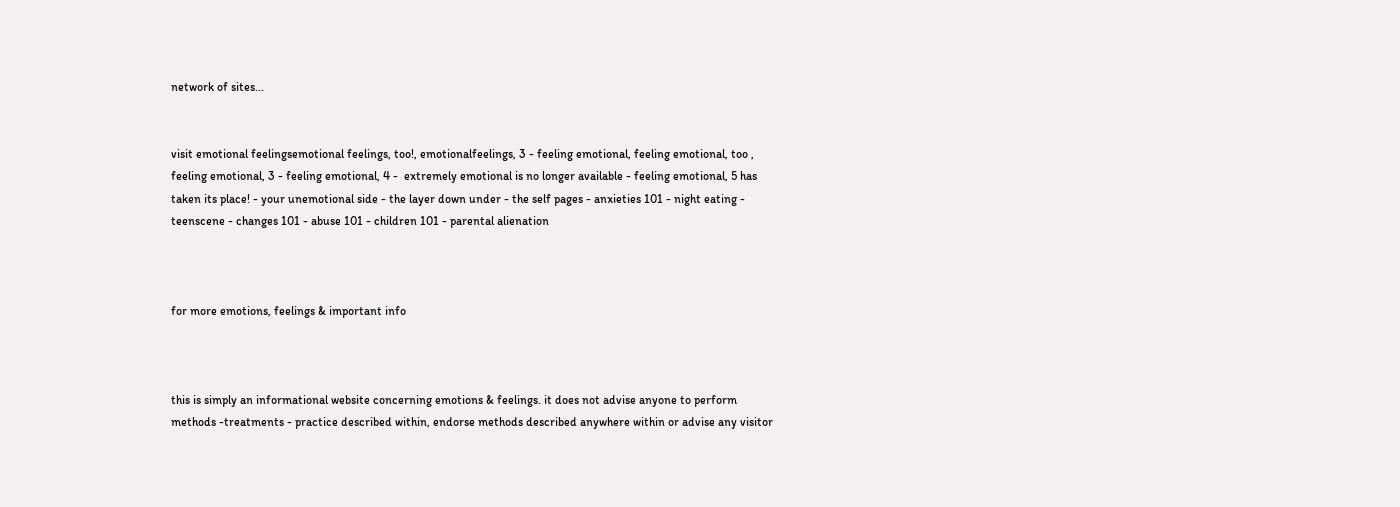network of sites...


visit emotional feelingsemotional feelings, too!, emotionalfeelings, 3 - feeling emotional, feeling emotional, too , feeling emotional, 3 - feeling emotional, 4 -  extremely emotional is no longer available - feeling emotional, 5 has taken its place! - your unemotional side - the layer down under - the self pages - anxieties 101 - night eating - teenscene - changes 101 - abuse 101 - children 101 - parental alienation



for more emotions, feelings & important info



this is simply an informational website concerning emotions & feelings. it does not advise anyone to perform methods -treatments - practice described within, endorse methods described anywhere within or advise any visitor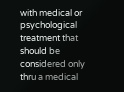with medical or psychological treatment that should be considered only thru a medical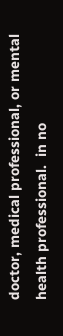doctor, medical professional, or mental health professional.  in no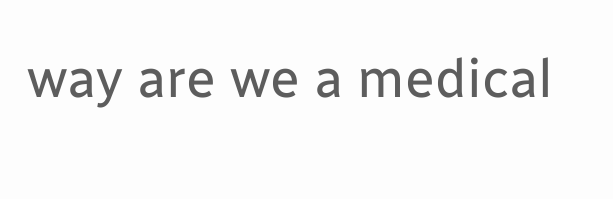way are we a medical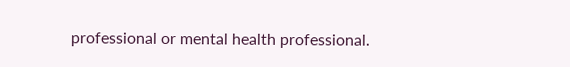professional or mental health professional.